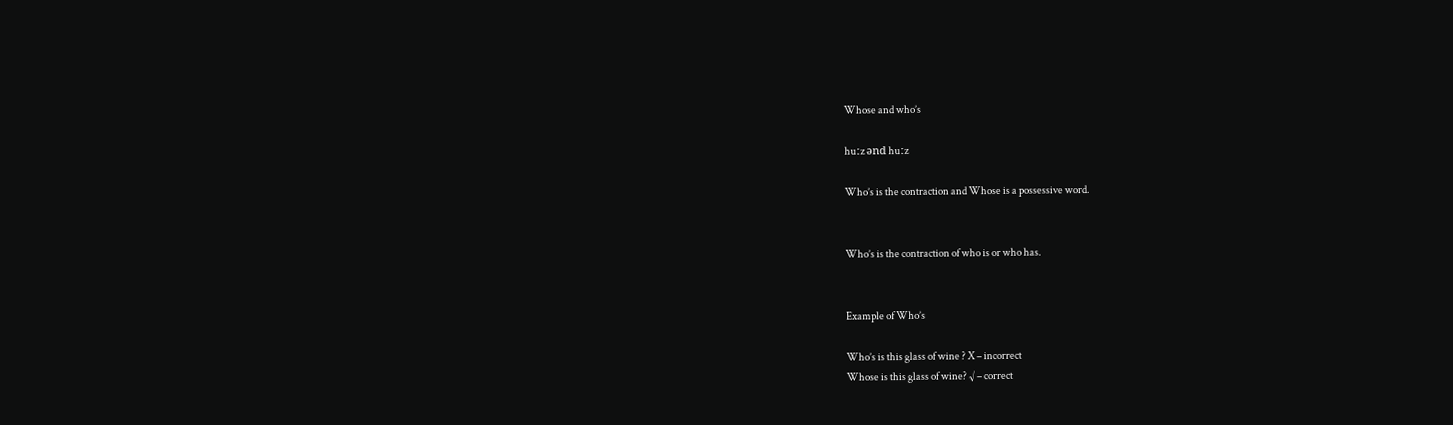Whose and who’s

huːz ənd huːz

Who’s is the contraction and Whose is a possessive word.


Who’s is the contraction of who is or who has.


Example of Who’s

Who’s is this glass of wine ? X – incorrect
Whose is this glass of wine? √ – correct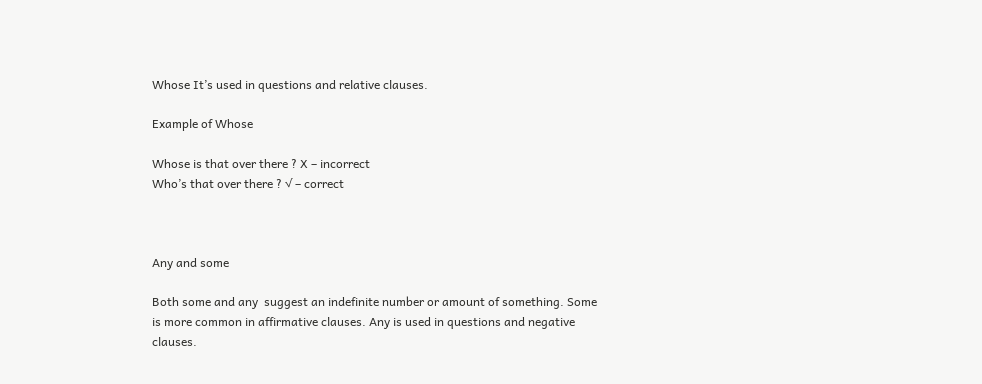Whose It’s used in questions and relative clauses.

Example of Whose

Whose is that over there ? X – incorrect
Who’s that over there ? √ – correct



Any and some

Both some and any  suggest an indefinite number or amount of something. Some is more common in affirmative clauses. Any is used in questions and negative clauses.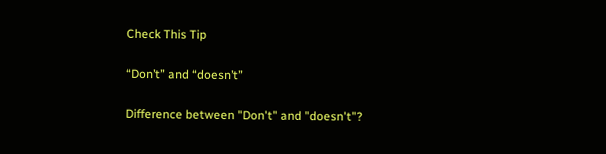Check This Tip

“Don’t” and “doesn’t”

Difference between "Don't" and "doesn't"?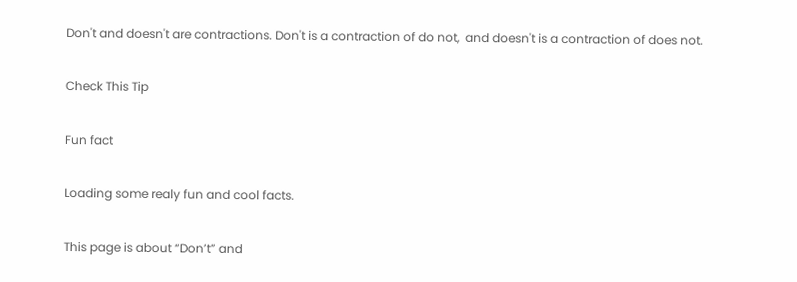Don't and doesn't are contractions. Don't is a contraction of do not,  and doesn't is a contraction of does not.

Check This Tip

Fun fact

Loading some realy fun and cool facts.

This page is about “Don’t” and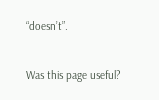“doesn’t”.

Was this page useful?